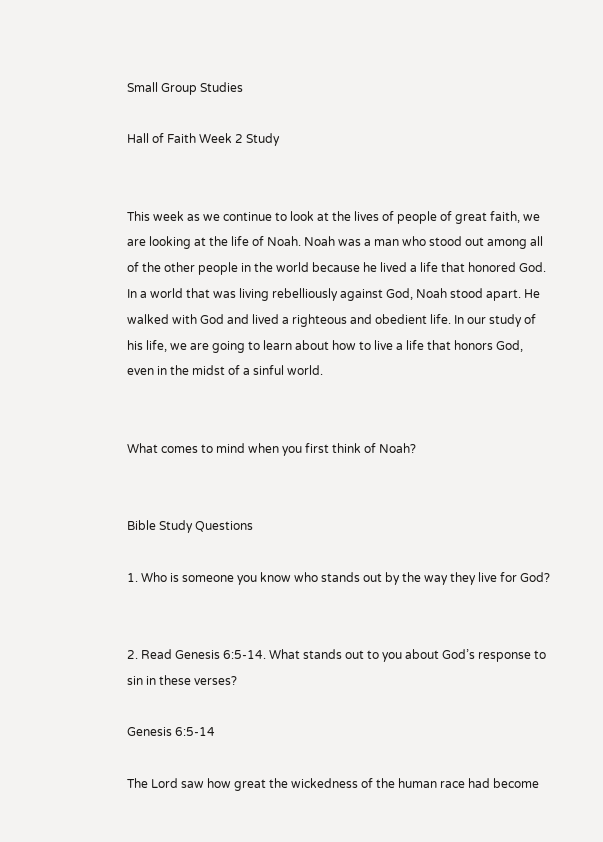Small Group Studies

Hall of Faith Week 2 Study


This week as we continue to look at the lives of people of great faith, we are looking at the life of Noah. Noah was a man who stood out among all of the other people in the world because he lived a life that honored God. In a world that was living rebelliously against God, Noah stood apart. He walked with God and lived a righteous and obedient life. In our study of his life, we are going to learn about how to live a life that honors God, even in the midst of a sinful world.


What comes to mind when you first think of Noah?


Bible Study Questions

1. Who is someone you know who stands out by the way they live for God?


2. Read Genesis 6:5-14. What stands out to you about God’s response to sin in these verses?

Genesis 6:5-14

The Lord saw how great the wickedness of the human race had become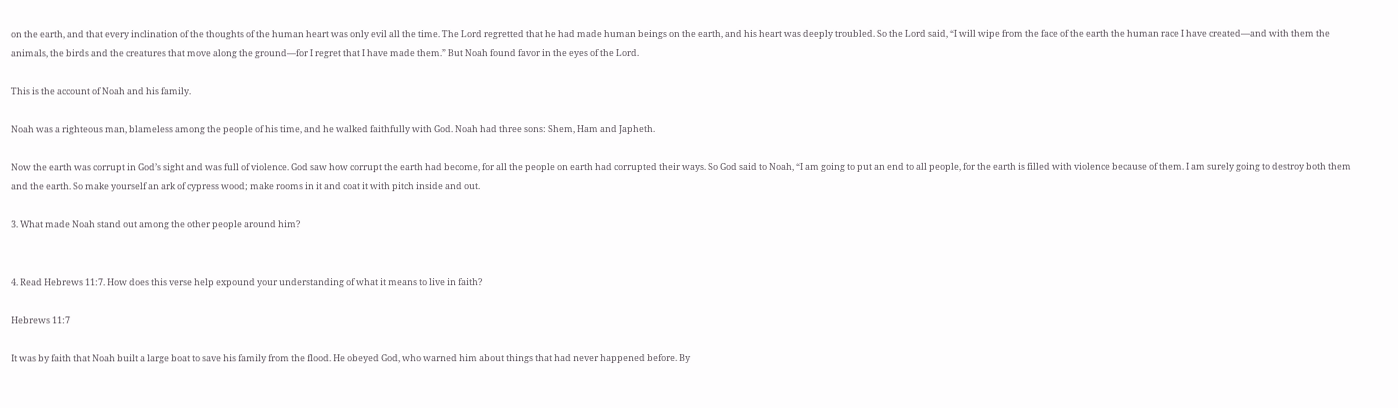on the earth, and that every inclination of the thoughts of the human heart was only evil all the time. The Lord regretted that he had made human beings on the earth, and his heart was deeply troubled. So the Lord said, “I will wipe from the face of the earth the human race I have created—and with them the animals, the birds and the creatures that move along the ground—for I regret that I have made them.” But Noah found favor in the eyes of the Lord.

This is the account of Noah and his family.

Noah was a righteous man, blameless among the people of his time, and he walked faithfully with God. Noah had three sons: Shem, Ham and Japheth.

Now the earth was corrupt in God’s sight and was full of violence. God saw how corrupt the earth had become, for all the people on earth had corrupted their ways. So God said to Noah, “I am going to put an end to all people, for the earth is filled with violence because of them. I am surely going to destroy both them and the earth. So make yourself an ark of cypress wood; make rooms in it and coat it with pitch inside and out.

3. What made Noah stand out among the other people around him?


4. Read Hebrews 11:7. How does this verse help expound your understanding of what it means to live in faith?

Hebrews 11:7

It was by faith that Noah built a large boat to save his family from the flood. He obeyed God, who warned him about things that had never happened before. By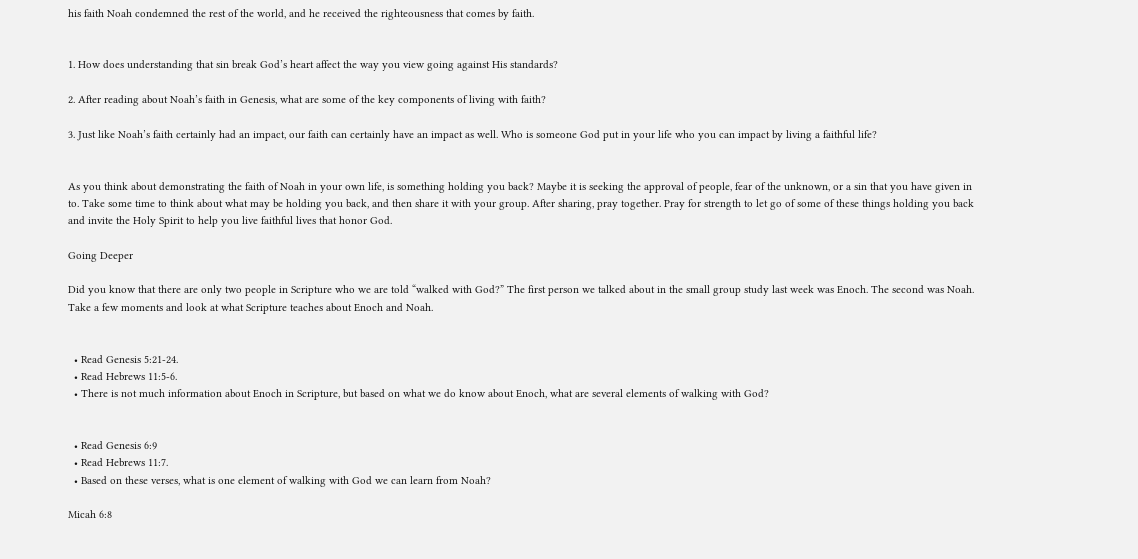his faith Noah condemned the rest of the world, and he received the righteousness that comes by faith.


1. How does understanding that sin break God’s heart affect the way you view going against His standards?

2. After reading about Noah’s faith in Genesis, what are some of the key components of living with faith?

3. Just like Noah’s faith certainly had an impact, our faith can certainly have an impact as well. Who is someone God put in your life who you can impact by living a faithful life?


As you think about demonstrating the faith of Noah in your own life, is something holding you back? Maybe it is seeking the approval of people, fear of the unknown, or a sin that you have given in to. Take some time to think about what may be holding you back, and then share it with your group. After sharing, pray together. Pray for strength to let go of some of these things holding you back and invite the Holy Spirit to help you live faithful lives that honor God.

Going Deeper

Did you know that there are only two people in Scripture who we are told “walked with God?” The first person we talked about in the small group study last week was Enoch. The second was Noah. Take a few moments and look at what Scripture teaches about Enoch and Noah.


  • Read Genesis 5:21-24.
  • Read Hebrews 11:5-6.
  • There is not much information about Enoch in Scripture, but based on what we do know about Enoch, what are several elements of walking with God?


  • Read Genesis 6:9
  • Read Hebrews 11:7.
  • Based on these verses, what is one element of walking with God we can learn from Noah?

Micah 6:8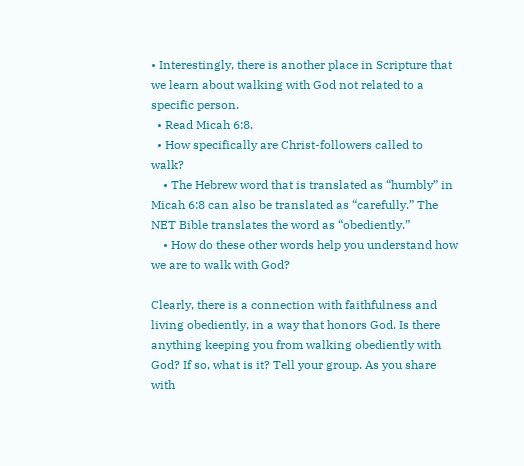• Interestingly, there is another place in Scripture that we learn about walking with God not related to a specific person.
  • Read Micah 6:8.
  • How specifically are Christ-followers called to walk?
    • The Hebrew word that is translated as “humbly” in Micah 6:8 can also be translated as “carefully.” The NET Bible translates the word as “obediently.”
    • How do these other words help you understand how we are to walk with God?

Clearly, there is a connection with faithfulness and living obediently, in a way that honors God. Is there anything keeping you from walking obediently with God? If so, what is it? Tell your group. As you share with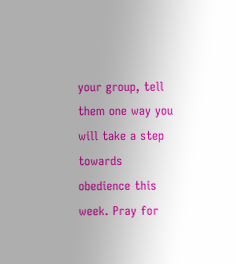your group, tell them one way you will take a step towards obedience this week. Pray for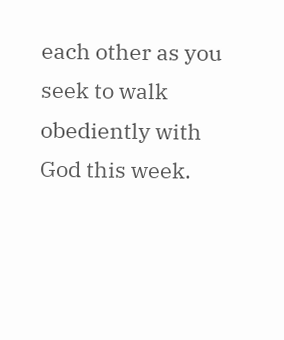each other as you seek to walk obediently with God this week.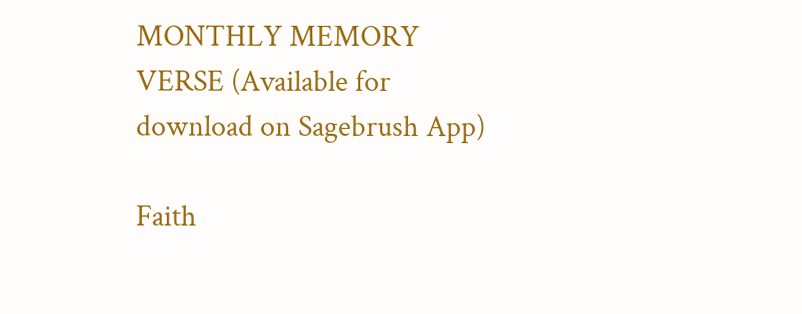MONTHLY MEMORY VERSE (Available for download on Sagebrush App)

Faith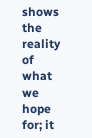shows the reality of what we hope for; it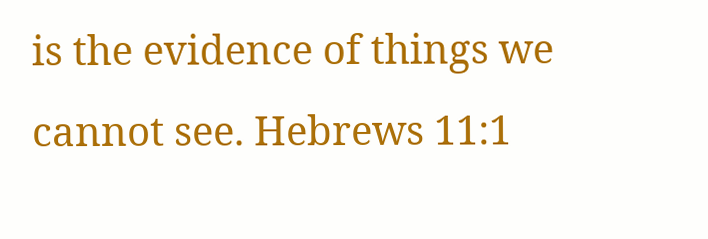is the evidence of things we cannot see. Hebrews 11:1